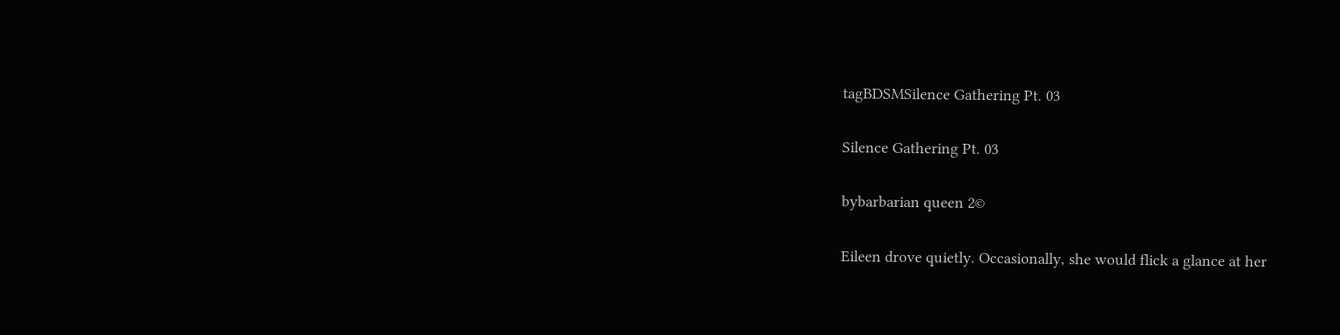tagBDSMSilence Gathering Pt. 03

Silence Gathering Pt. 03

bybarbarian queen 2©

Eileen drove quietly. Occasionally, she would flick a glance at her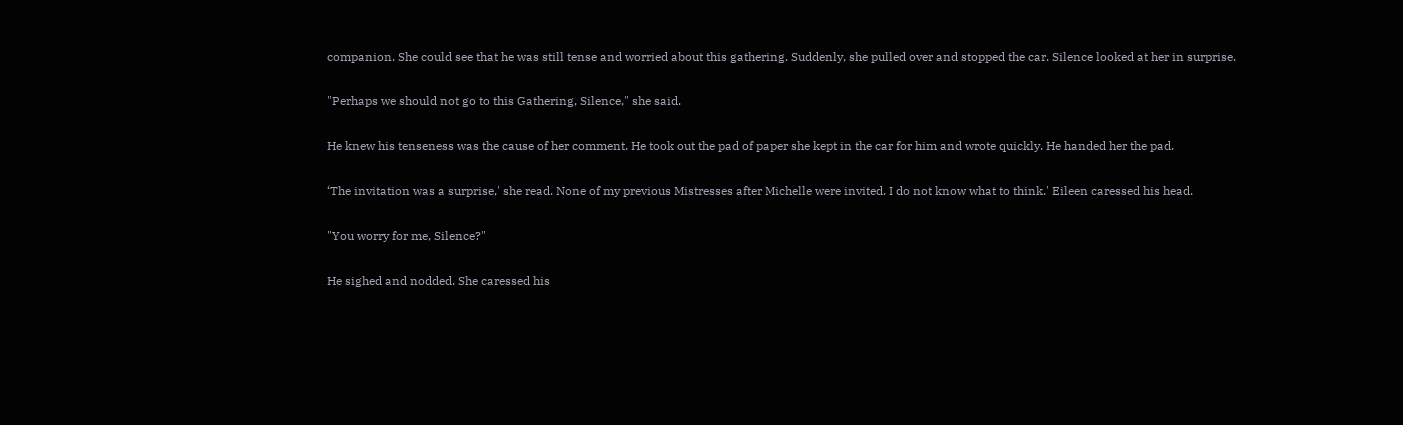companion. She could see that he was still tense and worried about this gathering. Suddenly, she pulled over and stopped the car. Silence looked at her in surprise.

"Perhaps we should not go to this Gathering, Silence," she said.

He knew his tenseness was the cause of her comment. He took out the pad of paper she kept in the car for him and wrote quickly. He handed her the pad.

‘The invitation was a surprise,' she read. None of my previous Mistresses after Michelle were invited. I do not know what to think.' Eileen caressed his head.

"You worry for me, Silence?"

He sighed and nodded. She caressed his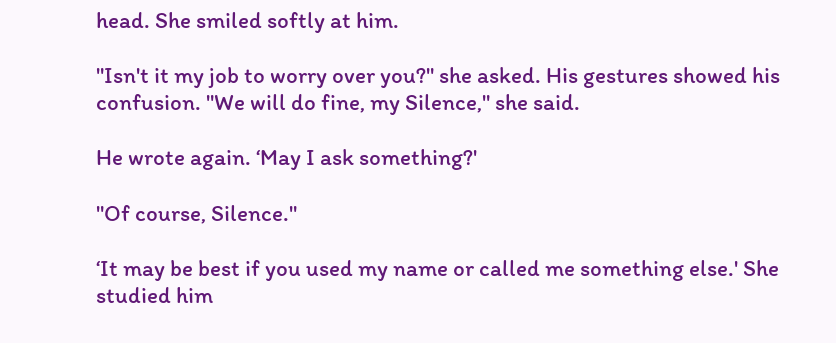head. She smiled softly at him.

"Isn't it my job to worry over you?" she asked. His gestures showed his confusion. "We will do fine, my Silence," she said.

He wrote again. ‘May I ask something?'

"Of course, Silence."

‘It may be best if you used my name or called me something else.' She studied him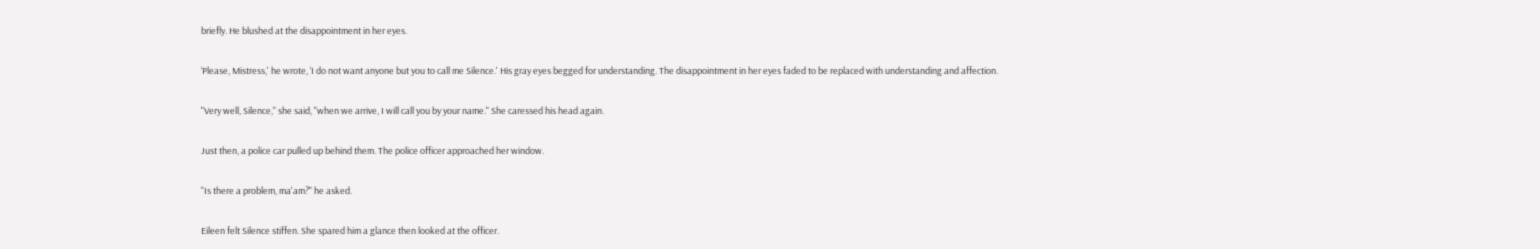briefly. He blushed at the disappointment in her eyes.

‘Please, Mistress,' he wrote, ‘I do not want anyone but you to call me Silence.' His gray eyes begged for understanding. The disappointment in her eyes faded to be replaced with understanding and affection.

"Very well, Silence," she said, "when we arrive, I will call you by your name." She caressed his head again.

Just then, a police car pulled up behind them. The police officer approached her window.

"Is there a problem, ma'am?" he asked.

Eileen felt Silence stiffen. She spared him a glance then looked at the officer.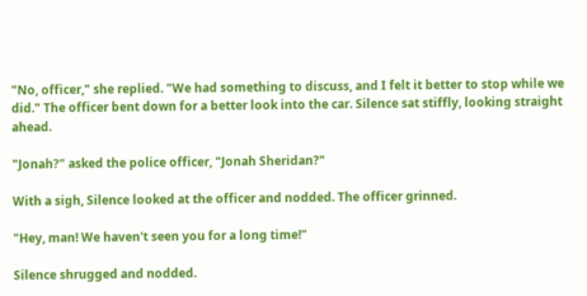"No, officer," she replied. "We had something to discuss, and I felt it better to stop while we did." The officer bent down for a better look into the car. Silence sat stiffly, looking straight ahead.

"Jonah?" asked the police officer, "Jonah Sheridan?"

With a sigh, Silence looked at the officer and nodded. The officer grinned.

"Hey, man! We haven't seen you for a long time!"

Silence shrugged and nodded.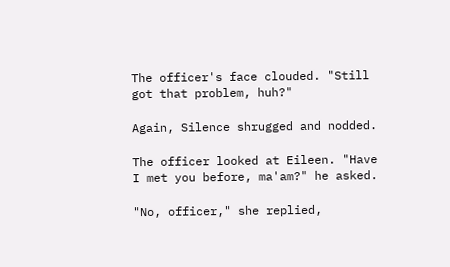The officer's face clouded. "Still got that problem, huh?"

Again, Silence shrugged and nodded.

The officer looked at Eileen. "Have I met you before, ma'am?" he asked.

"No, officer," she replied,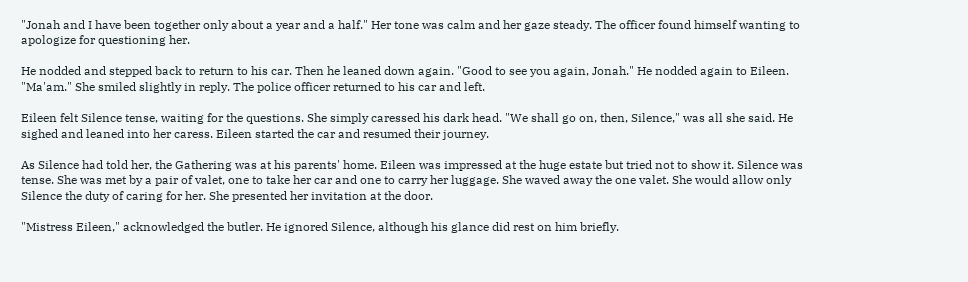"Jonah and I have been together only about a year and a half." Her tone was calm and her gaze steady. The officer found himself wanting to apologize for questioning her.

He nodded and stepped back to return to his car. Then he leaned down again. "Good to see you again, Jonah." He nodded again to Eileen. "Ma'am." She smiled slightly in reply. The police officer returned to his car and left.

Eileen felt Silence tense, waiting for the questions. She simply caressed his dark head. "We shall go on, then, Silence," was all she said. He sighed and leaned into her caress. Eileen started the car and resumed their journey.

As Silence had told her, the Gathering was at his parents' home. Eileen was impressed at the huge estate but tried not to show it. Silence was tense. She was met by a pair of valet, one to take her car and one to carry her luggage. She waved away the one valet. She would allow only Silence the duty of caring for her. She presented her invitation at the door.

"Mistress Eileen," acknowledged the butler. He ignored Silence, although his glance did rest on him briefly.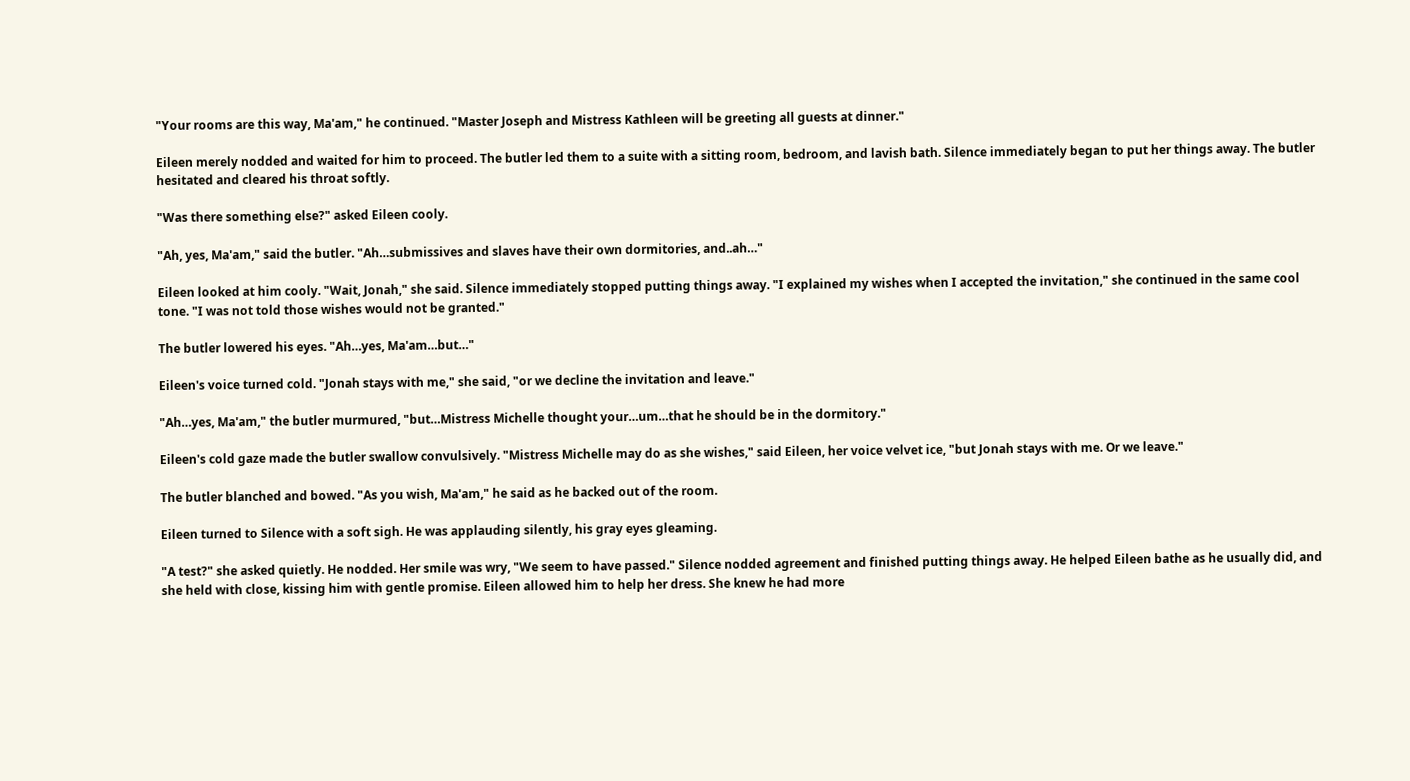"Your rooms are this way, Ma'am," he continued. "Master Joseph and Mistress Kathleen will be greeting all guests at dinner."

Eileen merely nodded and waited for him to proceed. The butler led them to a suite with a sitting room, bedroom, and lavish bath. Silence immediately began to put her things away. The butler hesitated and cleared his throat softly.

"Was there something else?" asked Eileen cooly.

"Ah, yes, Ma'am," said the butler. "Ah…submissives and slaves have their own dormitories, and..ah…"

Eileen looked at him cooly. "Wait, Jonah," she said. Silence immediately stopped putting things away. "I explained my wishes when I accepted the invitation," she continued in the same cool tone. "I was not told those wishes would not be granted."

The butler lowered his eyes. "Ah…yes, Ma'am…but…"

Eileen's voice turned cold. "Jonah stays with me," she said, "or we decline the invitation and leave."

"Ah…yes, Ma'am," the butler murmured, "but…Mistress Michelle thought your…um…that he should be in the dormitory."

Eileen's cold gaze made the butler swallow convulsively. "Mistress Michelle may do as she wishes," said Eileen, her voice velvet ice, "but Jonah stays with me. Or we leave."

The butler blanched and bowed. "As you wish, Ma'am," he said as he backed out of the room.

Eileen turned to Silence with a soft sigh. He was applauding silently, his gray eyes gleaming.

"A test?" she asked quietly. He nodded. Her smile was wry, "We seem to have passed." Silence nodded agreement and finished putting things away. He helped Eileen bathe as he usually did, and she held with close, kissing him with gentle promise. Eileen allowed him to help her dress. She knew he had more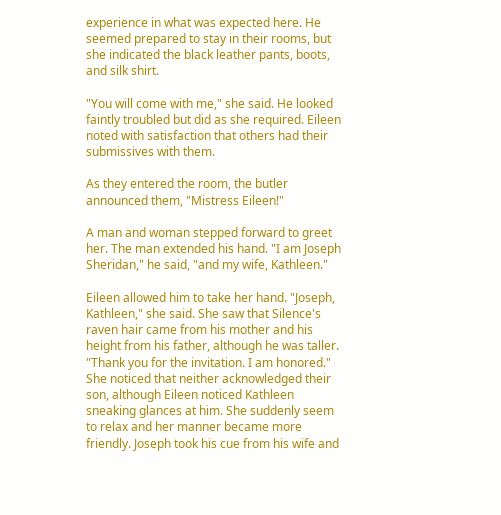experience in what was expected here. He seemed prepared to stay in their rooms, but she indicated the black leather pants, boots, and silk shirt.

"You will come with me," she said. He looked faintly troubled but did as she required. Eileen noted with satisfaction that others had their submissives with them.

As they entered the room, the butler announced them, "Mistress Eileen!"

A man and woman stepped forward to greet her. The man extended his hand. "I am Joseph Sheridan," he said, "and my wife, Kathleen."

Eileen allowed him to take her hand. "Joseph, Kathleen," she said. She saw that Silence's raven hair came from his mother and his height from his father, although he was taller. "Thank you for the invitation. I am honored." She noticed that neither acknowledged their son, although Eileen noticed Kathleen sneaking glances at him. She suddenly seem to relax and her manner became more friendly. Joseph took his cue from his wife and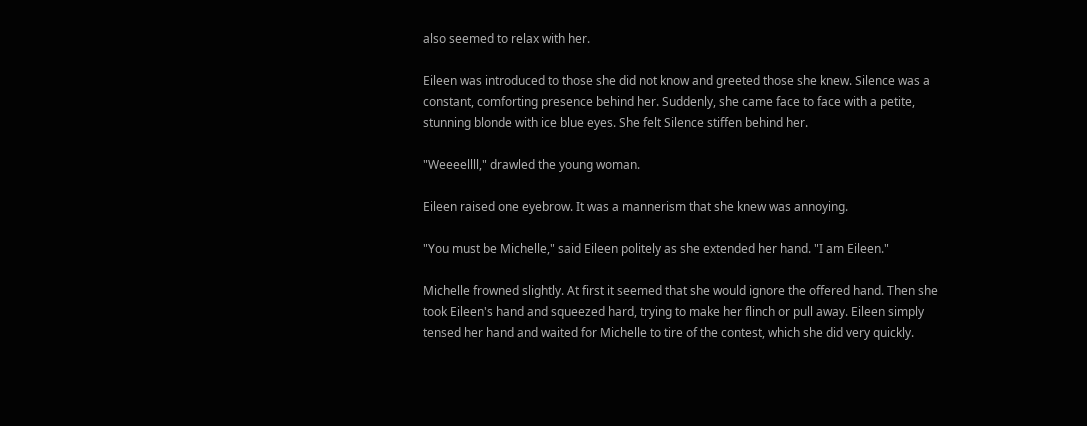also seemed to relax with her.

Eileen was introduced to those she did not know and greeted those she knew. Silence was a constant, comforting presence behind her. Suddenly, she came face to face with a petite, stunning blonde with ice blue eyes. She felt Silence stiffen behind her.

"Weeeellll," drawled the young woman.

Eileen raised one eyebrow. It was a mannerism that she knew was annoying.

"You must be Michelle," said Eileen politely as she extended her hand. "I am Eileen."

Michelle frowned slightly. At first it seemed that she would ignore the offered hand. Then she took Eileen's hand and squeezed hard, trying to make her flinch or pull away. Eileen simply tensed her hand and waited for Michelle to tire of the contest, which she did very quickly.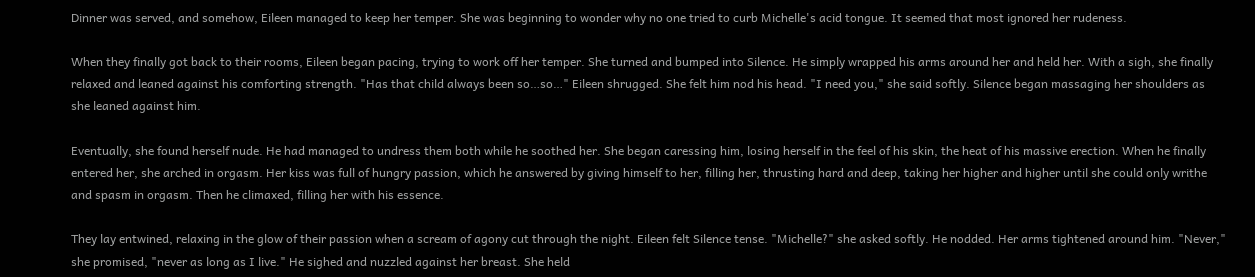Dinner was served, and somehow, Eileen managed to keep her temper. She was beginning to wonder why no one tried to curb Michelle's acid tongue. It seemed that most ignored her rudeness.

When they finally got back to their rooms, Eileen began pacing, trying to work off her temper. She turned and bumped into Silence. He simply wrapped his arms around her and held her. With a sigh, she finally relaxed and leaned against his comforting strength. "Has that child always been so…so…" Eileen shrugged. She felt him nod his head. "I need you," she said softly. Silence began massaging her shoulders as she leaned against him.

Eventually, she found herself nude. He had managed to undress them both while he soothed her. She began caressing him, losing herself in the feel of his skin, the heat of his massive erection. When he finally entered her, she arched in orgasm. Her kiss was full of hungry passion, which he answered by giving himself to her, filling her, thrusting hard and deep, taking her higher and higher until she could only writhe and spasm in orgasm. Then he climaxed, filling her with his essence.

They lay entwined, relaxing in the glow of their passion when a scream of agony cut through the night. Eileen felt Silence tense. "Michelle?" she asked softly. He nodded. Her arms tightened around him. "Never," she promised, "never as long as I live." He sighed and nuzzled against her breast. She held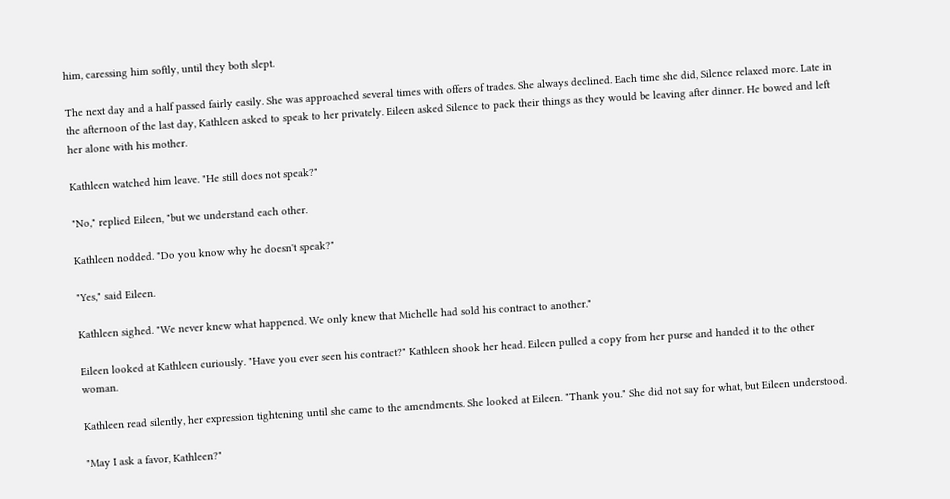him, caressing him softly, until they both slept.

The next day and a half passed fairly easily. She was approached several times with offers of trades. She always declined. Each time she did, Silence relaxed more. Late in the afternoon of the last day, Kathleen asked to speak to her privately. Eileen asked Silence to pack their things as they would be leaving after dinner. He bowed and left her alone with his mother.

Kathleen watched him leave. "He still does not speak?"

"No," replied Eileen, "but we understand each other.

Kathleen nodded. "Do you know why he doesn't speak?"

"Yes," said Eileen.

Kathleen sighed. "We never knew what happened. We only knew that Michelle had sold his contract to another."

Eileen looked at Kathleen curiously. "Have you ever seen his contract?" Kathleen shook her head. Eileen pulled a copy from her purse and handed it to the other woman.

Kathleen read silently, her expression tightening until she came to the amendments. She looked at Eileen. "Thank you." She did not say for what, but Eileen understood.

"May I ask a favor, Kathleen?"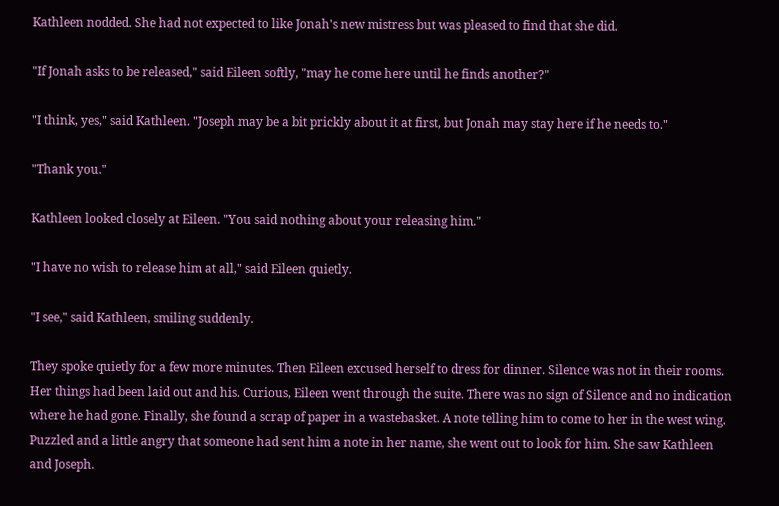Kathleen nodded. She had not expected to like Jonah's new mistress but was pleased to find that she did.

"If Jonah asks to be released," said Eileen softly, "may he come here until he finds another?"

"I think, yes," said Kathleen. "Joseph may be a bit prickly about it at first, but Jonah may stay here if he needs to."

"Thank you."

Kathleen looked closely at Eileen. "You said nothing about your releasing him."

"I have no wish to release him at all," said Eileen quietly.

"I see," said Kathleen, smiling suddenly.

They spoke quietly for a few more minutes. Then Eileen excused herself to dress for dinner. Silence was not in their rooms. Her things had been laid out and his. Curious, Eileen went through the suite. There was no sign of Silence and no indication where he had gone. Finally, she found a scrap of paper in a wastebasket. A note telling him to come to her in the west wing. Puzzled and a little angry that someone had sent him a note in her name, she went out to look for him. She saw Kathleen and Joseph.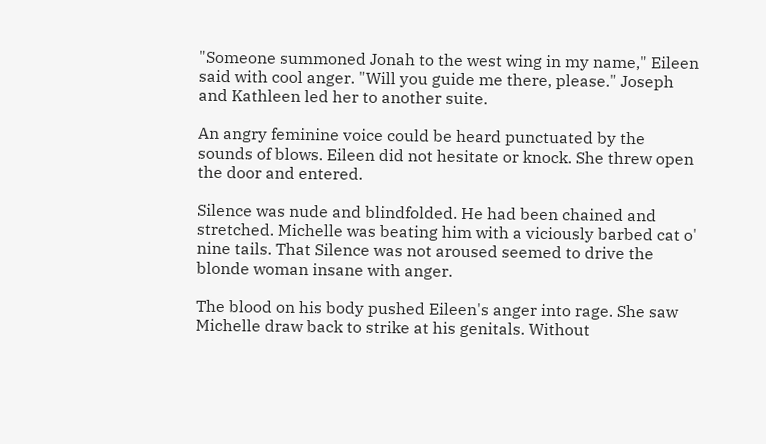"Someone summoned Jonah to the west wing in my name," Eileen said with cool anger. "Will you guide me there, please." Joseph and Kathleen led her to another suite.

An angry feminine voice could be heard punctuated by the sounds of blows. Eileen did not hesitate or knock. She threw open the door and entered.

Silence was nude and blindfolded. He had been chained and stretched. Michelle was beating him with a viciously barbed cat o' nine tails. That Silence was not aroused seemed to drive the blonde woman insane with anger.

The blood on his body pushed Eileen's anger into rage. She saw Michelle draw back to strike at his genitals. Without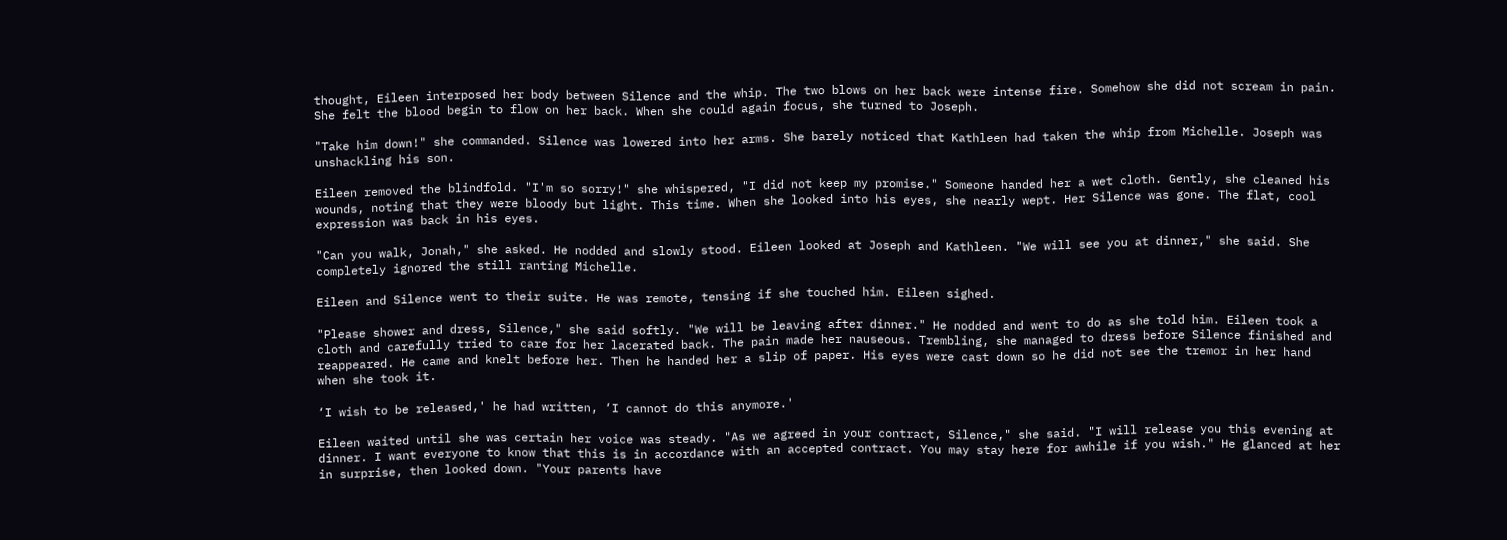thought, Eileen interposed her body between Silence and the whip. The two blows on her back were intense fire. Somehow she did not scream in pain. She felt the blood begin to flow on her back. When she could again focus, she turned to Joseph.

"Take him down!" she commanded. Silence was lowered into her arms. She barely noticed that Kathleen had taken the whip from Michelle. Joseph was unshackling his son.

Eileen removed the blindfold. "I'm so sorry!" she whispered, "I did not keep my promise." Someone handed her a wet cloth. Gently, she cleaned his wounds, noting that they were bloody but light. This time. When she looked into his eyes, she nearly wept. Her Silence was gone. The flat, cool expression was back in his eyes.

"Can you walk, Jonah," she asked. He nodded and slowly stood. Eileen looked at Joseph and Kathleen. "We will see you at dinner," she said. She completely ignored the still ranting Michelle.

Eileen and Silence went to their suite. He was remote, tensing if she touched him. Eileen sighed.

"Please shower and dress, Silence," she said softly. "We will be leaving after dinner." He nodded and went to do as she told him. Eileen took a cloth and carefully tried to care for her lacerated back. The pain made her nauseous. Trembling, she managed to dress before Silence finished and reappeared. He came and knelt before her. Then he handed her a slip of paper. His eyes were cast down so he did not see the tremor in her hand when she took it.

‘I wish to be released,' he had written, ‘I cannot do this anymore.'

Eileen waited until she was certain her voice was steady. "As we agreed in your contract, Silence," she said. "I will release you this evening at dinner. I want everyone to know that this is in accordance with an accepted contract. You may stay here for awhile if you wish." He glanced at her in surprise, then looked down. "Your parents have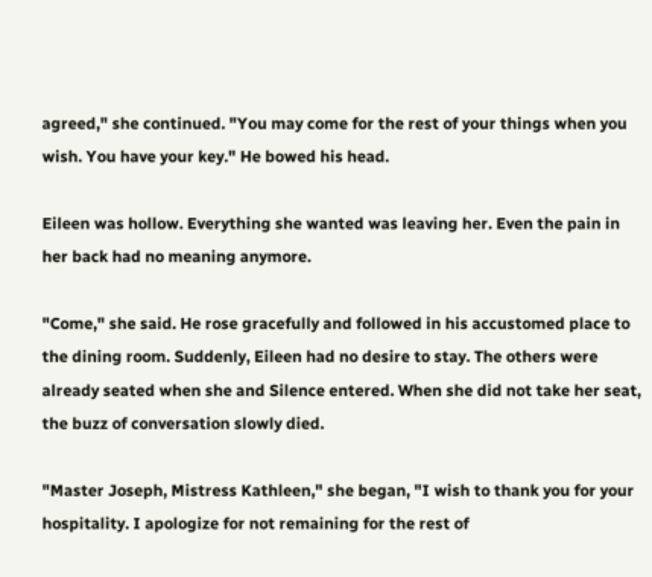agreed," she continued. "You may come for the rest of your things when you wish. You have your key." He bowed his head.

Eileen was hollow. Everything she wanted was leaving her. Even the pain in her back had no meaning anymore.

"Come," she said. He rose gracefully and followed in his accustomed place to the dining room. Suddenly, Eileen had no desire to stay. The others were already seated when she and Silence entered. When she did not take her seat, the buzz of conversation slowly died.

"Master Joseph, Mistress Kathleen," she began, "I wish to thank you for your hospitality. I apologize for not remaining for the rest of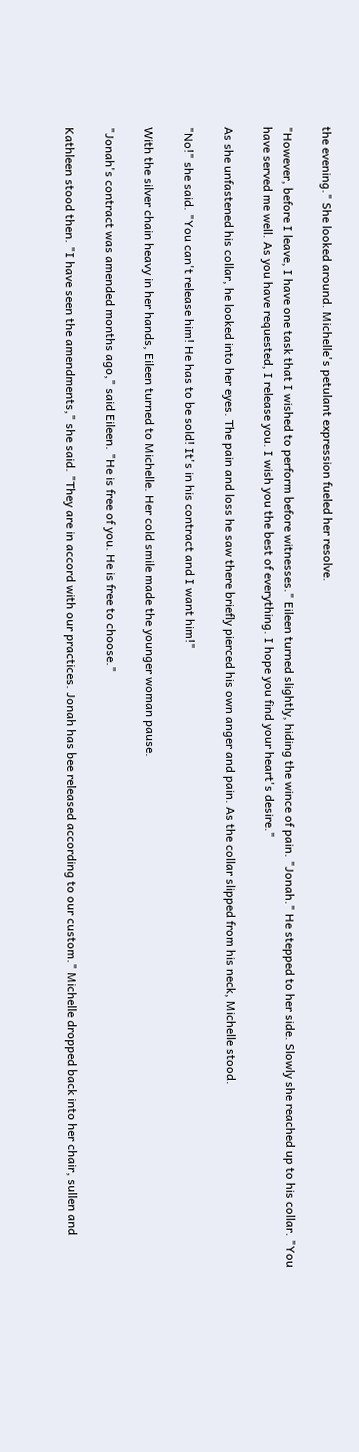the evening." She looked around. Michelle's petulant expression fueled her resolve.

"However, before I leave, I have one task that I wished to perform before witnesses." Eileen turned slightly, hiding the wince of pain. "Jonah." He stepped to her side. Slowly she reached up to his collar. "You have served me well. As you have requested, I release you. I wish you the best of everything. I hope you find your heart's desire."

As she unfastened his collar, he looked into her eyes. The pain and loss he saw there briefly pierced his own anger and pain. As the collar slipped from his neck, Michelle stood.

"No!" she said. "You can't release him! He has to be sold! It's in his contract and I want him!"

With the silver chain heavy in her hands, Eileen turned to Michelle. Her cold smile made the younger woman pause.

"Jonah's contract was amended months ago," said Eileen. "He is free of you. He is free to choose."

Kathleen stood then. "I have seen the amendments," she said. "They are in accord with our practices. Jonah has bee released according to our custom." Michelle dropped back into her chair, sullen and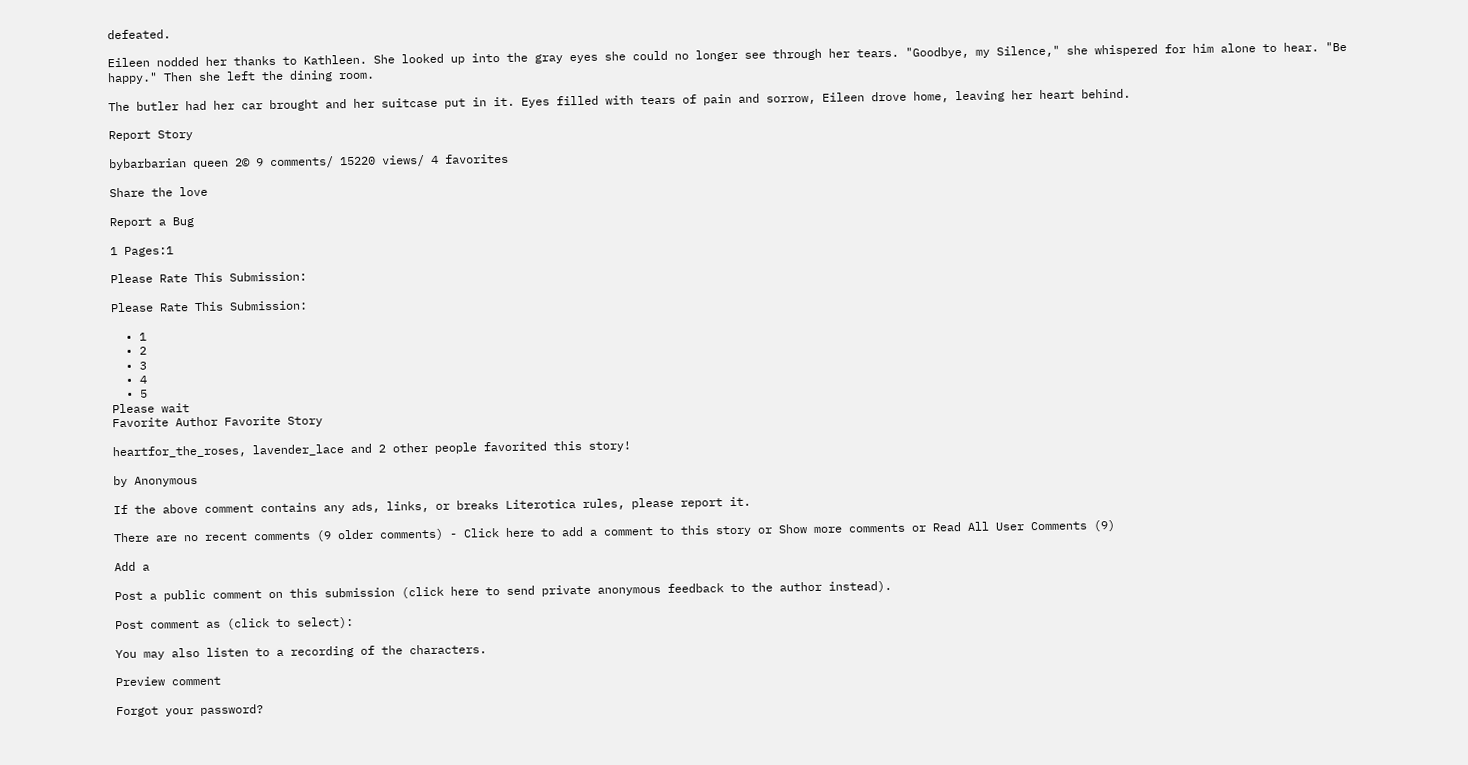defeated.

Eileen nodded her thanks to Kathleen. She looked up into the gray eyes she could no longer see through her tears. "Goodbye, my Silence," she whispered for him alone to hear. "Be happy." Then she left the dining room.

The butler had her car brought and her suitcase put in it. Eyes filled with tears of pain and sorrow, Eileen drove home, leaving her heart behind.

Report Story

bybarbarian queen 2© 9 comments/ 15220 views/ 4 favorites

Share the love

Report a Bug

1 Pages:1

Please Rate This Submission:

Please Rate This Submission:

  • 1
  • 2
  • 3
  • 4
  • 5
Please wait
Favorite Author Favorite Story

heartfor_the_roses, lavender_lace and 2 other people favorited this story!

by Anonymous

If the above comment contains any ads, links, or breaks Literotica rules, please report it.

There are no recent comments (9 older comments) - Click here to add a comment to this story or Show more comments or Read All User Comments (9)

Add a

Post a public comment on this submission (click here to send private anonymous feedback to the author instead).

Post comment as (click to select):

You may also listen to a recording of the characters.

Preview comment

Forgot your password?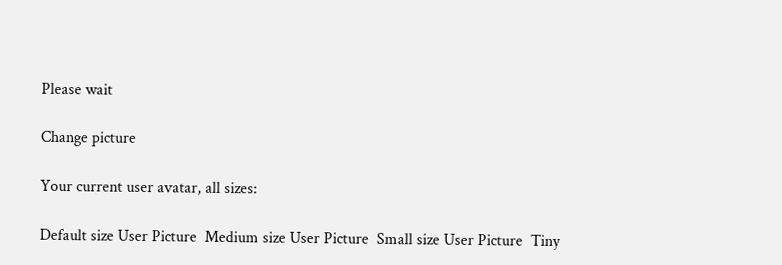Please wait

Change picture

Your current user avatar, all sizes:

Default size User Picture  Medium size User Picture  Small size User Picture  Tiny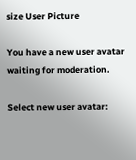size User Picture

You have a new user avatar waiting for moderation.

Select new user avatar: